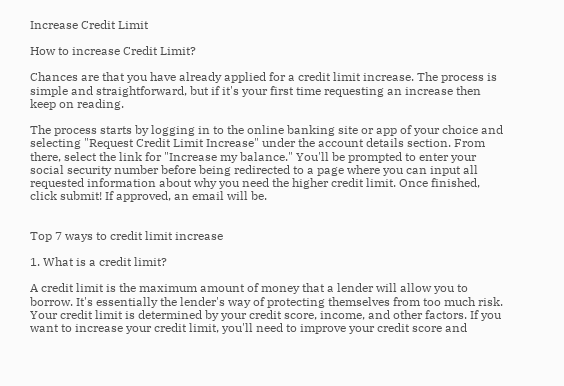Increase Credit Limit

How to increase Credit Limit?

Chances are that you have already applied for a credit limit increase. The process is simple and straightforward, but if it's your first time requesting an increase then keep on reading.

The process starts by logging in to the online banking site or app of your choice and selecting "Request Credit Limit Increase" under the account details section. From there, select the link for "Increase my balance." You'll be prompted to enter your social security number before being redirected to a page where you can input all requested information about why you need the higher credit limit. Once finished, click submit! If approved, an email will be.


Top 7 ways to credit limit increase

1. What is a credit limit?

A credit limit is the maximum amount of money that a lender will allow you to borrow. It's essentially the lender's way of protecting themselves from too much risk. Your credit limit is determined by your credit score, income, and other factors. If you want to increase your credit limit, you'll need to improve your credit score and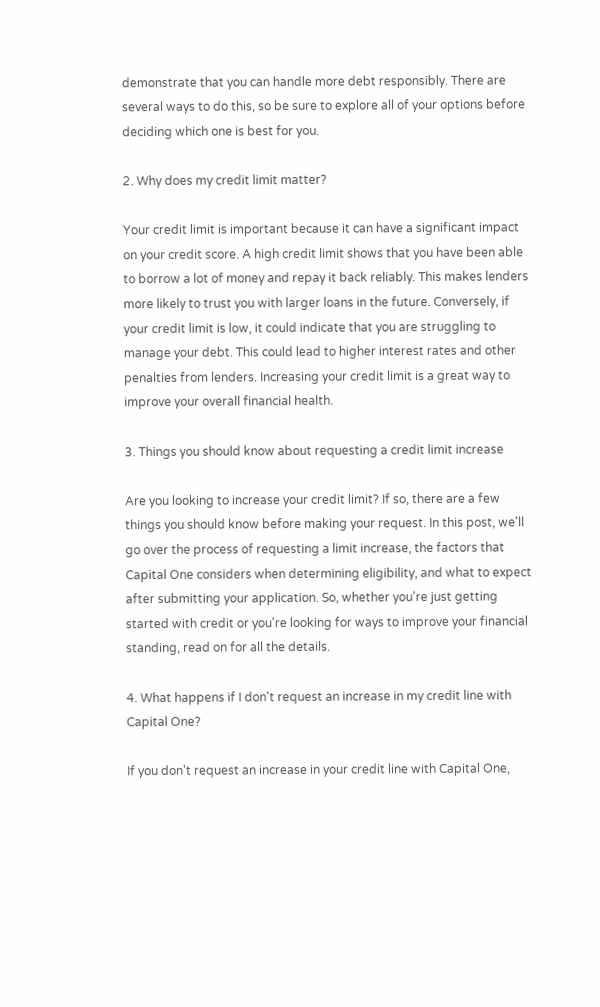demonstrate that you can handle more debt responsibly. There are several ways to do this, so be sure to explore all of your options before deciding which one is best for you.

2. Why does my credit limit matter?

Your credit limit is important because it can have a significant impact on your credit score. A high credit limit shows that you have been able to borrow a lot of money and repay it back reliably. This makes lenders more likely to trust you with larger loans in the future. Conversely, if your credit limit is low, it could indicate that you are struggling to manage your debt. This could lead to higher interest rates and other penalties from lenders. Increasing your credit limit is a great way to improve your overall financial health.

3. Things you should know about requesting a credit limit increase

Are you looking to increase your credit limit? If so, there are a few things you should know before making your request. In this post, we'll go over the process of requesting a limit increase, the factors that Capital One considers when determining eligibility, and what to expect after submitting your application. So, whether you're just getting started with credit or you're looking for ways to improve your financial standing, read on for all the details.

4. What happens if I don't request an increase in my credit line with Capital One?

If you don't request an increase in your credit line with Capital One,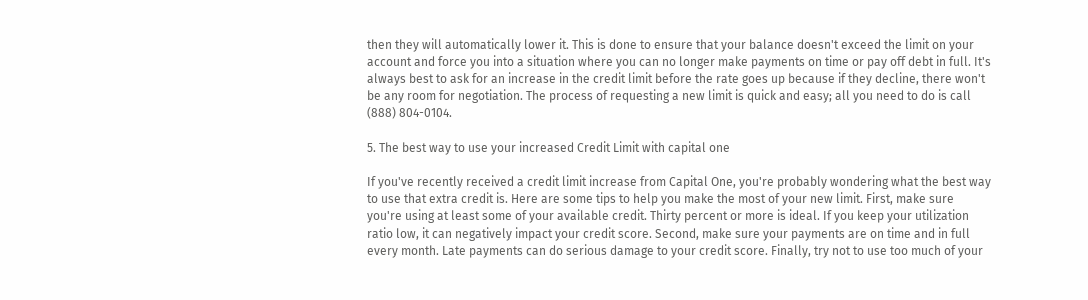then they will automatically lower it. This is done to ensure that your balance doesn't exceed the limit on your account and force you into a situation where you can no longer make payments on time or pay off debt in full. It's always best to ask for an increase in the credit limit before the rate goes up because if they decline, there won't be any room for negotiation. The process of requesting a new limit is quick and easy; all you need to do is call (888) 804-0104.

5. The best way to use your increased Credit Limit with capital one

If you've recently received a credit limit increase from Capital One, you're probably wondering what the best way to use that extra credit is. Here are some tips to help you make the most of your new limit. First, make sure you're using at least some of your available credit. Thirty percent or more is ideal. If you keep your utilization ratio low, it can negatively impact your credit score. Second, make sure your payments are on time and in full every month. Late payments can do serious damage to your credit score. Finally, try not to use too much of your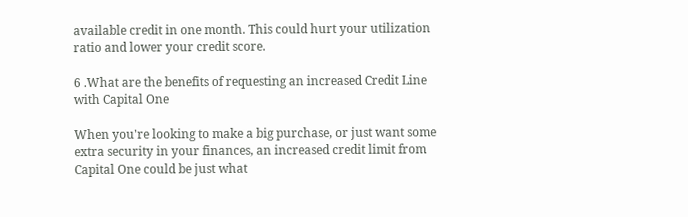available credit in one month. This could hurt your utilization ratio and lower your credit score.

6 .What are the benefits of requesting an increased Credit Line with Capital One

When you're looking to make a big purchase, or just want some extra security in your finances, an increased credit limit from Capital One could be just what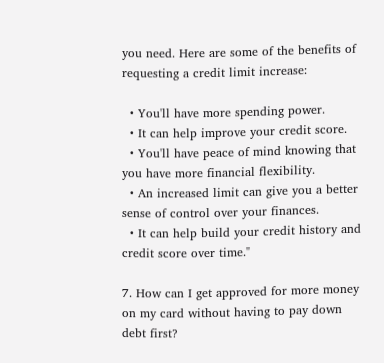you need. Here are some of the benefits of requesting a credit limit increase:

  • You'll have more spending power.
  • It can help improve your credit score.
  • You'll have peace of mind knowing that you have more financial flexibility.
  • An increased limit can give you a better sense of control over your finances.
  • It can help build your credit history and credit score over time."

7. How can I get approved for more money on my card without having to pay down debt first?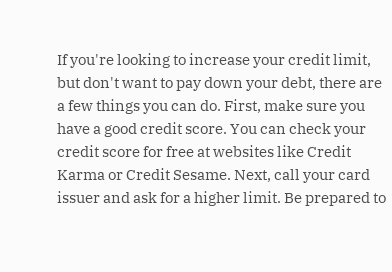If you're looking to increase your credit limit, but don't want to pay down your debt, there are a few things you can do. First, make sure you have a good credit score. You can check your credit score for free at websites like Credit Karma or Credit Sesame. Next, call your card issuer and ask for a higher limit. Be prepared to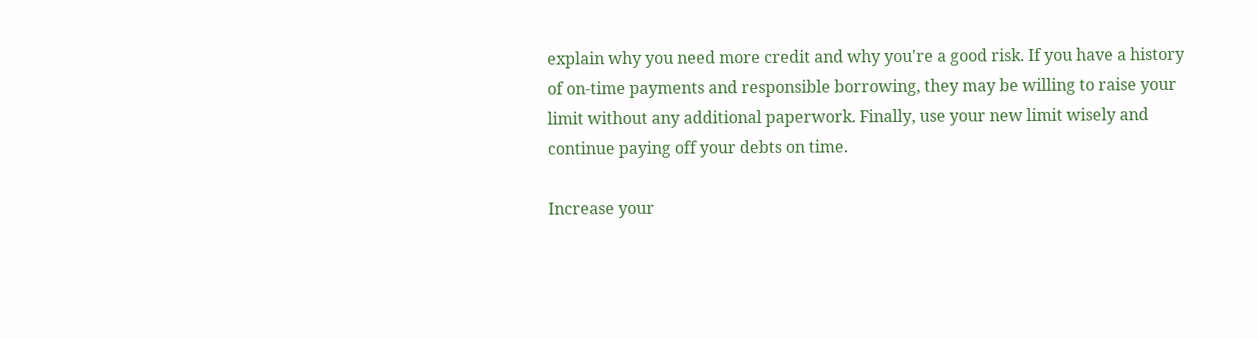explain why you need more credit and why you're a good risk. If you have a history of on-time payments and responsible borrowing, they may be willing to raise your limit without any additional paperwork. Finally, use your new limit wisely and continue paying off your debts on time.

Increase your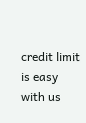credit limit is easy with us